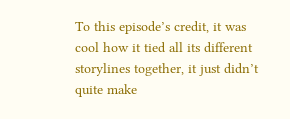To this episode’s credit, it was cool how it tied all its different storylines together, it just didn’t quite make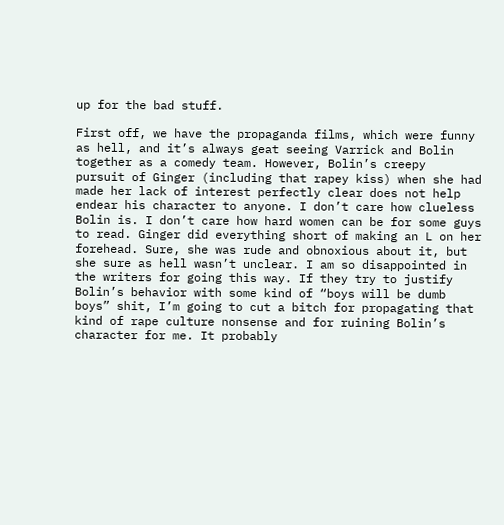up for the bad stuff.

First off, we have the propaganda films, which were funny as hell, and it’s always geat seeing Varrick and Bolin together as a comedy team. However, Bolin’s creepy  pursuit of Ginger (including that rapey kiss) when she had made her lack of interest perfectly clear does not help endear his character to anyone. I don’t care how clueless Bolin is. I don’t care how hard women can be for some guys to read. Ginger did everything short of making an L on her forehead. Sure, she was rude and obnoxious about it, but she sure as hell wasn’t unclear. I am so disappointed in the writers for going this way. If they try to justify Bolin’s behavior with some kind of “boys will be dumb boys” shit, I’m going to cut a bitch for propagating that kind of rape culture nonsense and for ruining Bolin’s character for me. It probably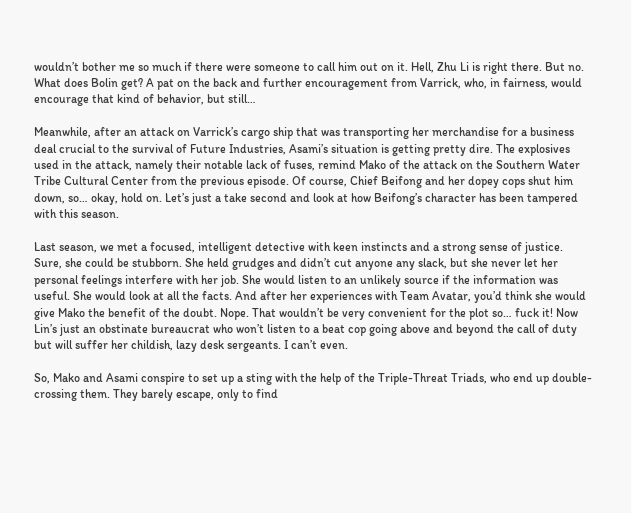wouldn’t bother me so much if there were someone to call him out on it. Hell, Zhu Li is right there. But no. What does Bolin get? A pat on the back and further encouragement from Varrick, who, in fairness, would encourage that kind of behavior, but still…

Meanwhile, after an attack on Varrick’s cargo ship that was transporting her merchandise for a business deal crucial to the survival of Future Industries, Asami’s situation is getting pretty dire. The explosives used in the attack, namely their notable lack of fuses, remind Mako of the attack on the Southern Water Tribe Cultural Center from the previous episode. Of course, Chief Beifong and her dopey cops shut him down, so… okay, hold on. Let’s just a take second and look at how Beifong’s character has been tampered with this season.

Last season, we met a focused, intelligent detective with keen instincts and a strong sense of justice. Sure, she could be stubborn. She held grudges and didn’t cut anyone any slack, but she never let her personal feelings interfere with her job. She would listen to an unlikely source if the information was useful. She would look at all the facts. And after her experiences with Team Avatar, you’d think she would give Mako the benefit of the doubt. Nope. That wouldn’t be very convenient for the plot so… fuck it! Now Lin’s just an obstinate bureaucrat who won’t listen to a beat cop going above and beyond the call of duty but will suffer her childish, lazy desk sergeants. I can’t even.

So, Mako and Asami conspire to set up a sting with the help of the Triple-Threat Triads, who end up double-crossing them. They barely escape, only to find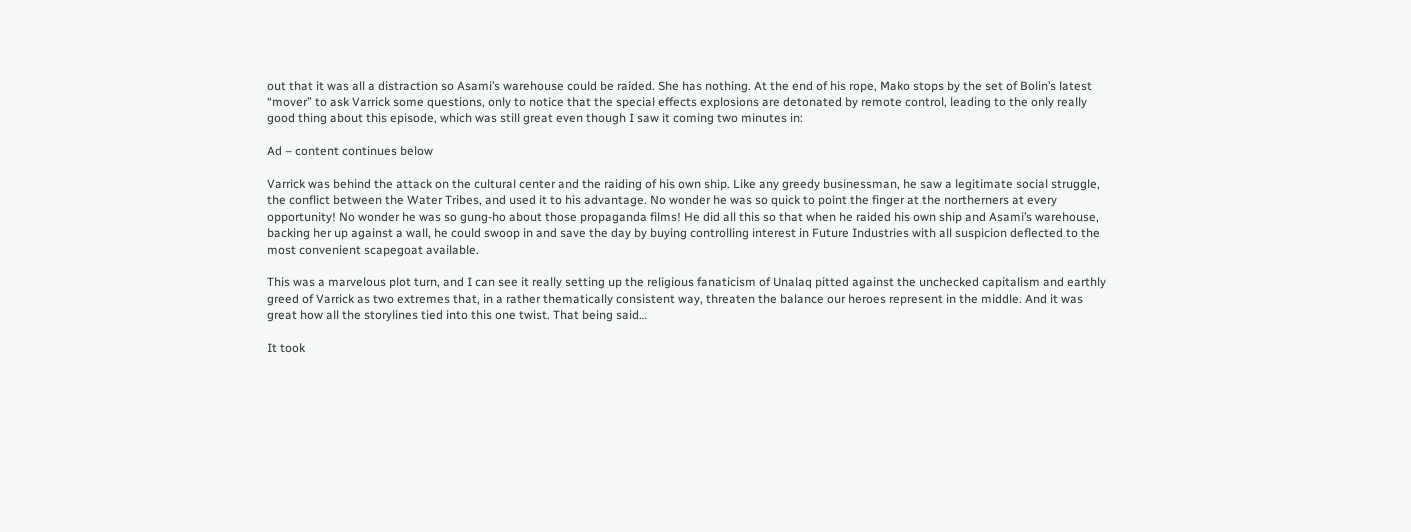out that it was all a distraction so Asami’s warehouse could be raided. She has nothing. At the end of his rope, Mako stops by the set of Bolin’s latest “mover” to ask Varrick some questions, only to notice that the special effects explosions are detonated by remote control, leading to the only really good thing about this episode, which was still great even though I saw it coming two minutes in:

Ad – content continues below

Varrick was behind the attack on the cultural center and the raiding of his own ship. Like any greedy businessman, he saw a legitimate social struggle, the conflict between the Water Tribes, and used it to his advantage. No wonder he was so quick to point the finger at the northerners at every opportunity! No wonder he was so gung-ho about those propaganda films! He did all this so that when he raided his own ship and Asami’s warehouse, backing her up against a wall, he could swoop in and save the day by buying controlling interest in Future Industries with all suspicion deflected to the most convenient scapegoat available.

This was a marvelous plot turn, and I can see it really setting up the religious fanaticism of Unalaq pitted against the unchecked capitalism and earthly greed of Varrick as two extremes that, in a rather thematically consistent way, threaten the balance our heroes represent in the middle. And it was great how all the storylines tied into this one twist. That being said…

It took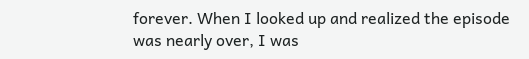forever. When I looked up and realized the episode was nearly over, I was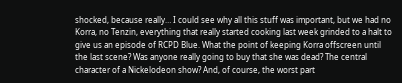shocked, because really… I could see why all this stuff was important, but we had no Korra, no Tenzin, everything that really started cooking last week grinded to a halt to give us an episode of RCPD Blue. What the point of keeping Korra offscreen until the last scene? Was anyone really going to buy that she was dead? The central character of a Nickelodeon show? And, of course, the worst part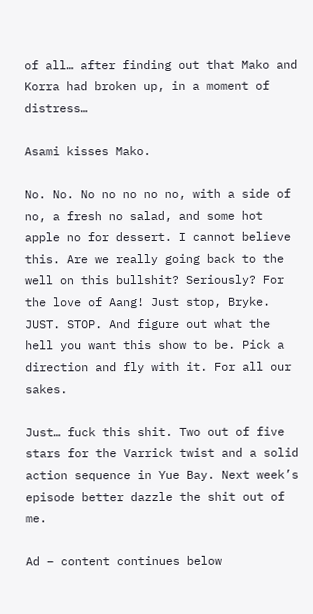of all… after finding out that Mako and Korra had broken up, in a moment of distress…

Asami kisses Mako.

No. No. No no no no no, with a side of no, a fresh no salad, and some hot apple no for dessert. I cannot believe this. Are we really going back to the well on this bullshit? Seriously? For the love of Aang! Just stop, Bryke. JUST. STOP. And figure out what the hell you want this show to be. Pick a direction and fly with it. For all our sakes.

Just… fuck this shit. Two out of five stars for the Varrick twist and a solid action sequence in Yue Bay. Next week’s episode better dazzle the shit out of me.

Ad – content continues below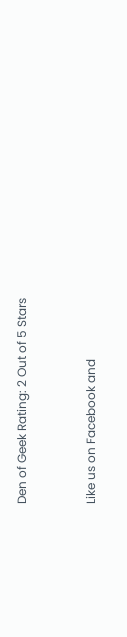Den of Geek Rating: 2 Out of 5 Stars


Like us on Facebook and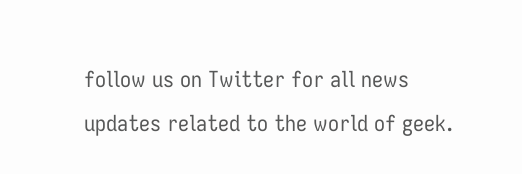follow us on Twitter for all news updates related to the world of geek.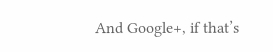And Google+, if that’s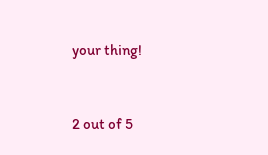your thing!



2 out of 5